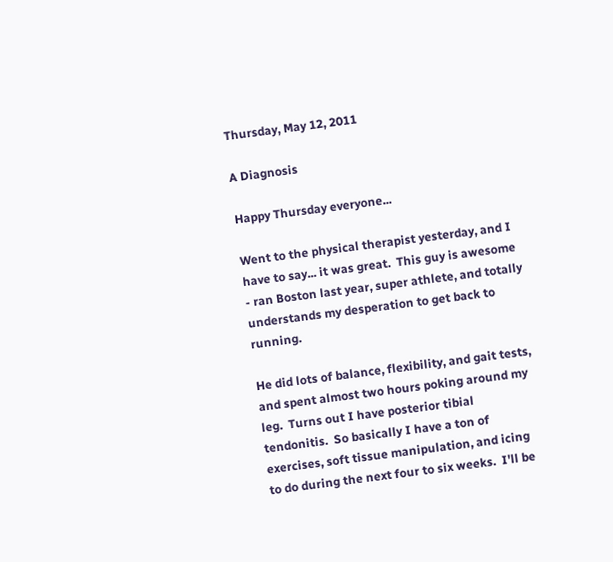Thursday, May 12, 2011

A Diagnosis

Happy Thursday everyone...

Went to the physical therapist yesterday, and I have to say... it was great.  This guy is awesome - ran Boston last year, super athlete, and totally understands my desperation to get back to running.

He did lots of balance, flexibility, and gait tests, and spent almost two hours poking around my leg.  Turns out I have posterior tibial tendonitis.  So basically I have a ton of exercises, soft tissue manipulation, and icing to do during the next four to six weeks.  I'll be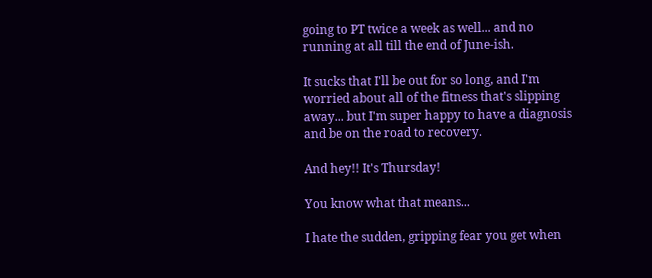going to PT twice a week as well... and no running at all till the end of June-ish.

It sucks that I'll be out for so long, and I'm worried about all of the fitness that's slipping away... but I'm super happy to have a diagnosis and be on the road to recovery.

And hey!! It's Thursday!

You know what that means...

I hate the sudden, gripping fear you get when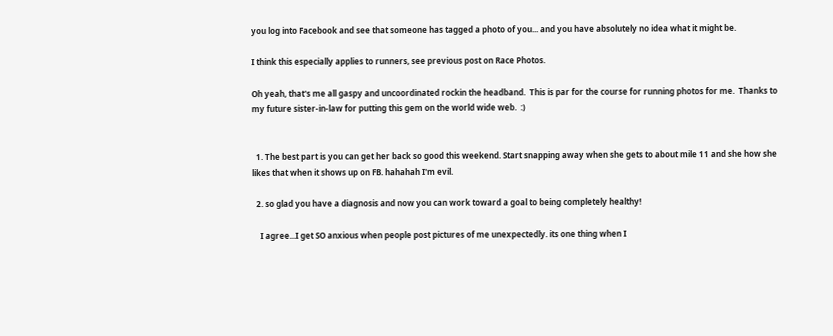you log into Facebook and see that someone has tagged a photo of you... and you have absolutely no idea what it might be.

I think this especially applies to runners, see previous post on Race Photos.

Oh yeah, that's me all gaspy and uncoordinated rockin the headband.  This is par for the course for running photos for me.  Thanks to my future sister-in-law for putting this gem on the world wide web.  :)


  1. The best part is you can get her back so good this weekend. Start snapping away when she gets to about mile 11 and she how she likes that when it shows up on FB. hahahah I'm evil.

  2. so glad you have a diagnosis and now you can work toward a goal to being completely healthy!

    I agree...I get SO anxious when people post pictures of me unexpectedly. its one thing when I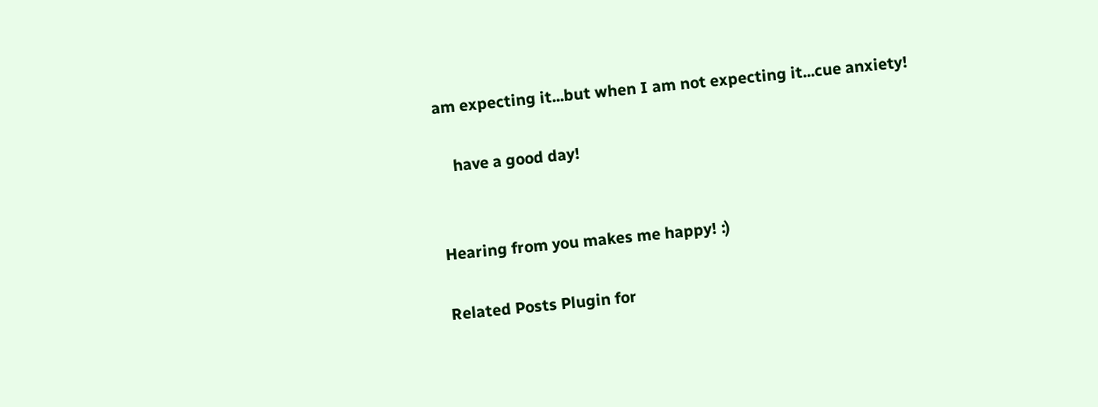am expecting it...but when I am not expecting it...cue anxiety!

    have a good day!


Hearing from you makes me happy! :)

Related Posts Plugin for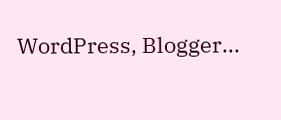WordPress, Blogger...